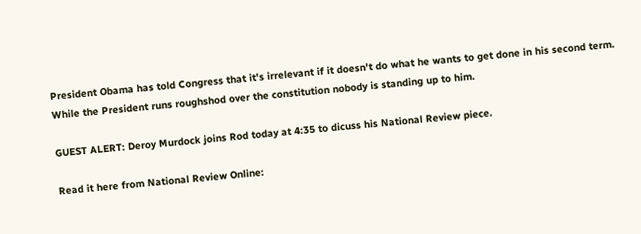President Obama has told Congress that it's irrelevant if it doesn't do what he wants to get done in his second term. While the President runs roughshod over the constitution nobody is standing up to him.

GUEST ALERT: Deroy Murdock joins Rod today at 4:35 to dicuss his National Review piece.

Read it here from National Review Online: